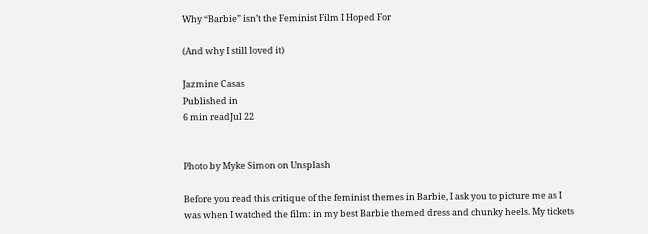Why “Barbie” isn’t the Feminist Film I Hoped For

(And why I still loved it)

Jazmine Casas
Published in
6 min readJul 22


Photo by Myke Simon on Unsplash

Before you read this critique of the feminist themes in Barbie, I ask you to picture me as I was when I watched the film: in my best Barbie themed dress and chunky heels. My tickets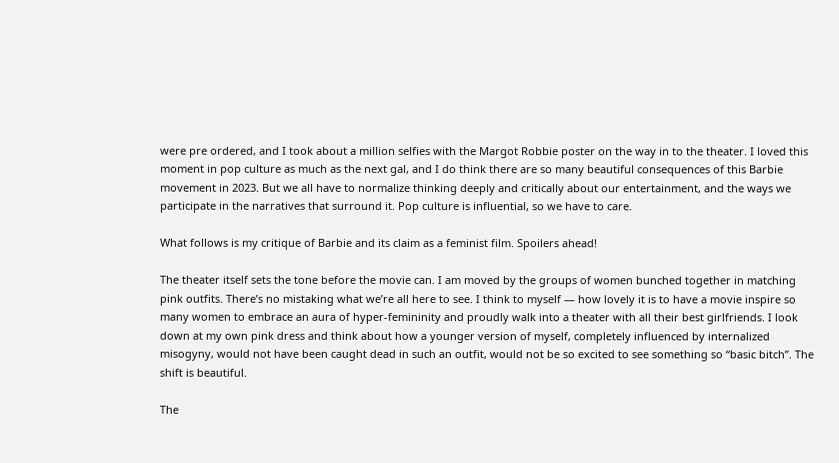were pre ordered, and I took about a million selfies with the Margot Robbie poster on the way in to the theater. I loved this moment in pop culture as much as the next gal, and I do think there are so many beautiful consequences of this Barbie movement in 2023. But we all have to normalize thinking deeply and critically about our entertainment, and the ways we participate in the narratives that surround it. Pop culture is influential, so we have to care.

What follows is my critique of Barbie and its claim as a feminist film. Spoilers ahead!

The theater itself sets the tone before the movie can. I am moved by the groups of women bunched together in matching pink outfits. There’s no mistaking what we’re all here to see. I think to myself — how lovely it is to have a movie inspire so many women to embrace an aura of hyper-femininity and proudly walk into a theater with all their best girlfriends. I look down at my own pink dress and think about how a younger version of myself, completely influenced by internalized misogyny, would not have been caught dead in such an outfit, would not be so excited to see something so “basic bitch”. The shift is beautiful.

The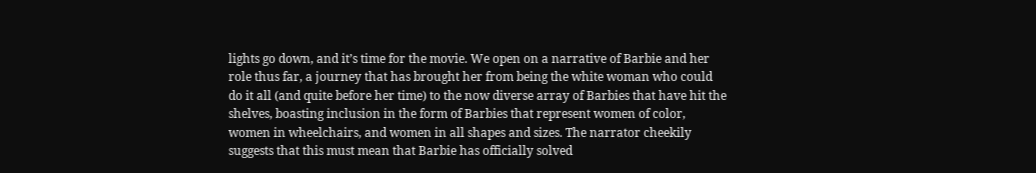lights go down, and it’s time for the movie. We open on a narrative of Barbie and her role thus far, a journey that has brought her from being the white woman who could do it all (and quite before her time) to the now diverse array of Barbies that have hit the shelves, boasting inclusion in the form of Barbies that represent women of color, women in wheelchairs, and women in all shapes and sizes. The narrator cheekily suggests that this must mean that Barbie has officially solved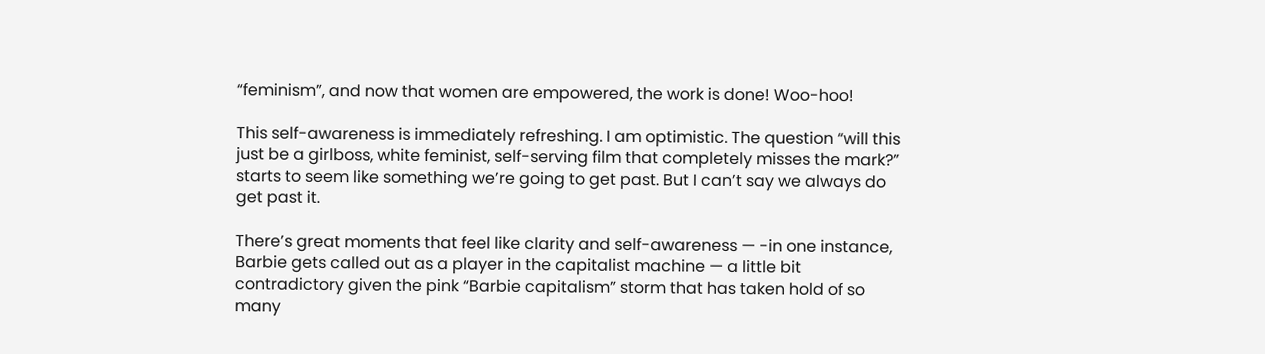“feminism”, and now that women are empowered, the work is done! Woo-hoo!

This self-awareness is immediately refreshing. I am optimistic. The question “will this just be a girlboss, white feminist, self-serving film that completely misses the mark?” starts to seem like something we’re going to get past. But I can’t say we always do get past it.

There’s great moments that feel like clarity and self-awareness — -in one instance, Barbie gets called out as a player in the capitalist machine — a little bit contradictory given the pink “Barbie capitalism” storm that has taken hold of so many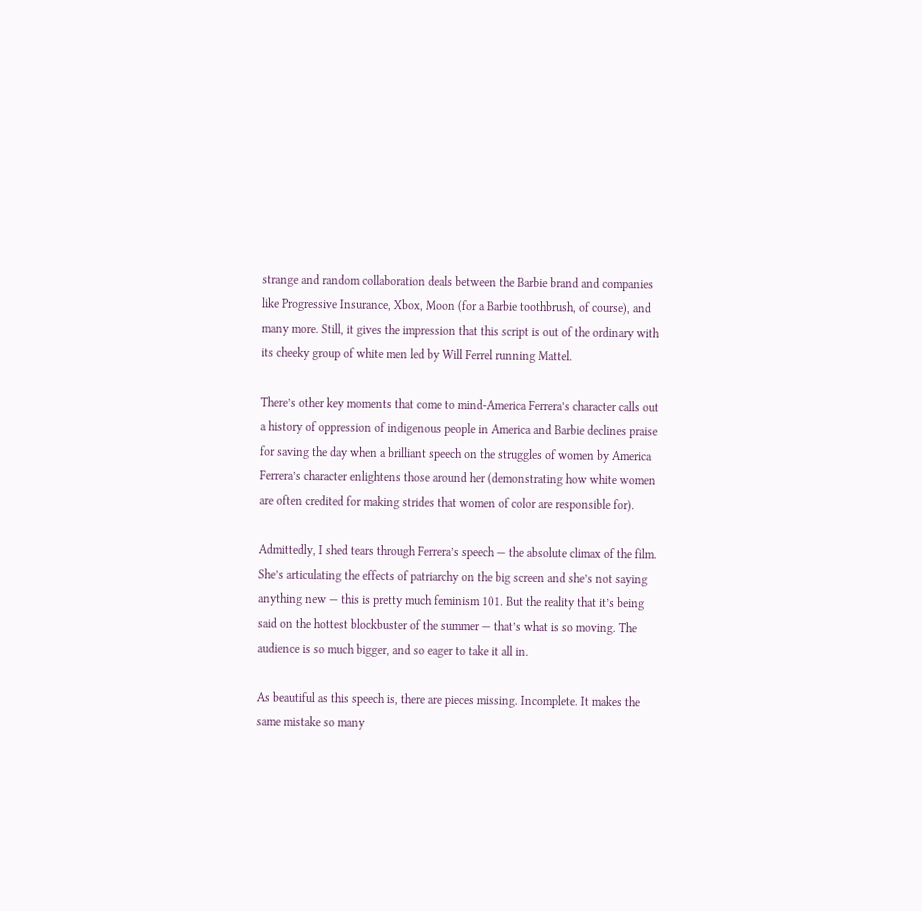strange and random collaboration deals between the Barbie brand and companies like Progressive Insurance, Xbox, Moon (for a Barbie toothbrush, of course), and many more. Still, it gives the impression that this script is out of the ordinary with its cheeky group of white men led by Will Ferrel running Mattel.

There’s other key moments that come to mind-America Ferrera’s character calls out a history of oppression of indigenous people in America and Barbie declines praise for saving the day when a brilliant speech on the struggles of women by America Ferrera’s character enlightens those around her (demonstrating how white women are often credited for making strides that women of color are responsible for).

Admittedly, I shed tears through Ferrera’s speech — the absolute climax of the film. She’s articulating the effects of patriarchy on the big screen and she’s not saying anything new — this is pretty much feminism 101. But the reality that it’s being said on the hottest blockbuster of the summer — that’s what is so moving. The audience is so much bigger, and so eager to take it all in.

As beautiful as this speech is, there are pieces missing. Incomplete. It makes the same mistake so many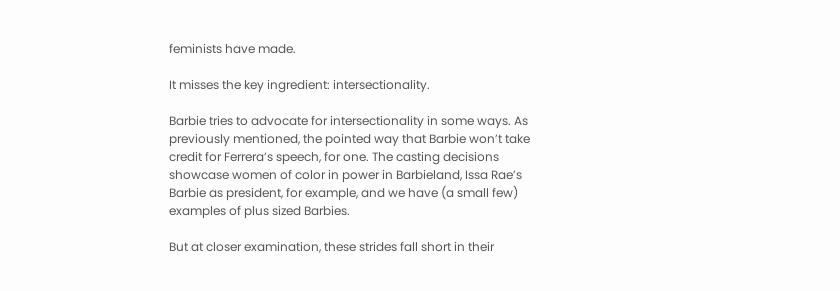feminists have made.

It misses the key ingredient: intersectionality.

Barbie tries to advocate for intersectionality in some ways. As previously mentioned, the pointed way that Barbie won’t take credit for Ferrera’s speech, for one. The casting decisions showcase women of color in power in Barbieland, Issa Rae’s Barbie as president, for example, and we have (a small few) examples of plus sized Barbies.

But at closer examination, these strides fall short in their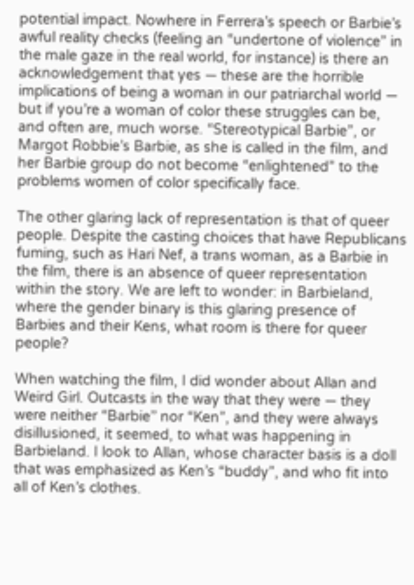potential impact. Nowhere in Ferrera’s speech or Barbie’s awful reality checks (feeling an “undertone of violence” in the male gaze in the real world, for instance) is there an acknowledgement that yes — these are the horrible implications of being a woman in our patriarchal world — but if you’re a woman of color these struggles can be, and often are, much worse. “Stereotypical Barbie”, or Margot Robbie’s Barbie, as she is called in the film, and her Barbie group do not become “enlightened” to the problems women of color specifically face.

The other glaring lack of representation is that of queer people. Despite the casting choices that have Republicans fuming, such as Hari Nef, a trans woman, as a Barbie in the film, there is an absence of queer representation within the story. We are left to wonder: in Barbieland, where the gender binary is this glaring presence of Barbies and their Kens, what room is there for queer people?

When watching the film, I did wonder about Allan and Weird Girl. Outcasts in the way that they were — they were neither “Barbie’’ nor “Ken”, and they were always disillusioned, it seemed, to what was happening in Barbieland. I look to Allan, whose character basis is a doll that was emphasized as Ken’s “buddy”, and who fit into all of Ken’s clothes.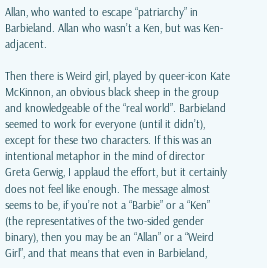Allan, who wanted to escape “patriarchy” in Barbieland. Allan who wasn’t a Ken, but was Ken-adjacent.

Then there is Weird girl, played by queer-icon Kate McKinnon, an obvious black sheep in the group and knowledgeable of the “real world”. Barbieland seemed to work for everyone (until it didn’t), except for these two characters. If this was an intentional metaphor in the mind of director Greta Gerwig, I applaud the effort, but it certainly does not feel like enough. The message almost seems to be, if you’re not a “Barbie” or a “Ken” (the representatives of the two-sided gender binary), then you may be an “Allan” or a “Weird Girl”, and that means that even in Barbieland,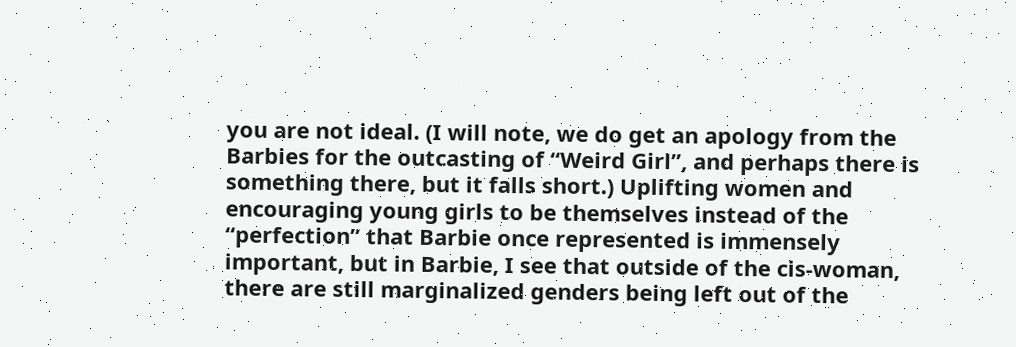you are not ideal. (I will note, we do get an apology from the Barbies for the outcasting of “Weird Girl”, and perhaps there is something there, but it falls short.) Uplifting women and encouraging young girls to be themselves instead of the “perfection” that Barbie once represented is immensely important, but in Barbie, I see that outside of the cis-woman, there are still marginalized genders being left out of the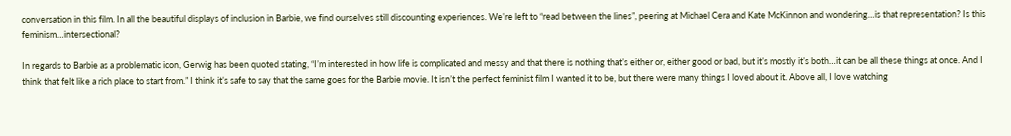conversation in this film. In all the beautiful displays of inclusion in Barbie, we find ourselves still discounting experiences. We’re left to “read between the lines”, peering at Michael Cera and Kate McKinnon and wondering…is that representation? Is this feminism…intersectional?

In regards to Barbie as a problematic icon, Gerwig has been quoted stating, “I’m interested in how life is complicated and messy and that there is nothing that’s either or, either good or bad, but it’s mostly it’s both…it can be all these things at once. And I think that felt like a rich place to start from.” I think it’s safe to say that the same goes for the Barbie movie. It isn’t the perfect feminist film I wanted it to be, but there were many things I loved about it. Above all, I love watching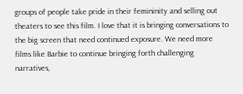groups of people take pride in their femininity and selling out theaters to see this film. I love that it is bringing conversations to the big screen that need continued exposure. We need more films like Barbie to continue bringing forth challenging narratives,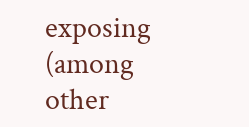exposing (among other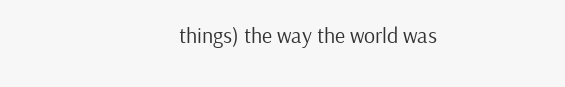things) the way the world was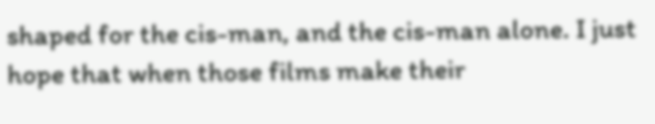shaped for the cis-man, and the cis-man alone. I just hope that when those films make their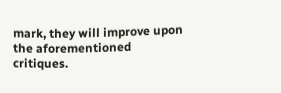mark, they will improve upon the aforementioned critiques.